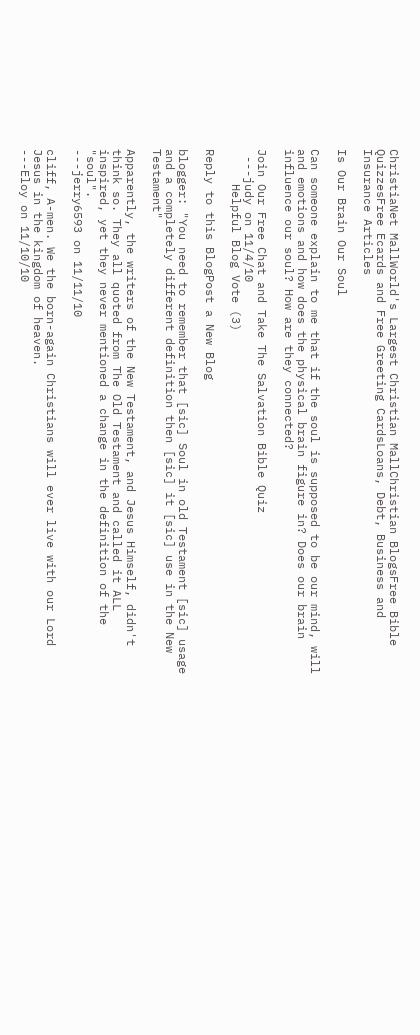ChristiaNet MallWorld's Largest Christian MallChristian BlogsFree Bible QuizzesFree Ecards and Free Greeting CardsLoans, Debt, Business and Insurance Articles

Is Our Brain Our Soul

Can someone explain to me that if the soul is supposed to be our mind, will and emotions and how does the physical brain figure in? Does our brain influence our soul? How are they connected?

Join Our Free Chat and Take The Salvation Bible Quiz
 ---judy on 11/4/10
     Helpful Blog Vote (3)

Reply to this BlogPost a New Blog

blogger: "You need to remember that [sic] Soul in old Testament [sic] usage and a completely different definition then [sic] it [sic] use in the New Testament"

Apparently, the writers of the New Testament, and Jesus Himself, didn't think so. They all quoted from The Old Testament and called it ALL inspired, yet they never mentioned a change in the definition of the "soul".
---jerry6593 on 11/11/10

cliff, A-men. We the born-again Christians will ever live with our Lord Jesus in the kingdom of heaven.
---Eloy on 11/10/10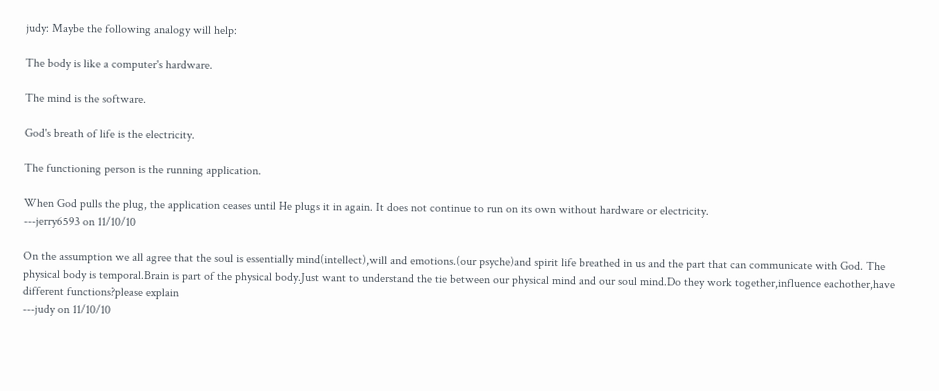judy: Maybe the following analogy will help:

The body is like a computer's hardware.

The mind is the software.

God's breath of life is the electricity.

The functioning person is the running application.

When God pulls the plug, the application ceases until He plugs it in again. It does not continue to run on its own without hardware or electricity.
---jerry6593 on 11/10/10

On the assumption we all agree that the soul is essentially mind(intellect),will and emotions.(our psyche)and spirit life breathed in us and the part that can communicate with God. The physical body is temporal.Brain is part of the physical body.Just want to understand the tie between our physical mind and our soul mind.Do they work together,influence eachother,have different functions?please explain
---judy on 11/10/10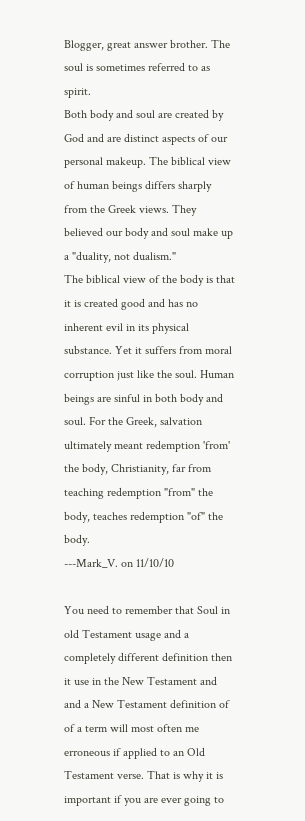Blogger, great answer brother. The soul is sometimes referred to as spirit.
Both body and soul are created by God and are distinct aspects of our personal makeup. The biblical view of human beings differs sharply from the Greek views. They believed our body and soul make up a "duality, not dualism."
The biblical view of the body is that it is created good and has no inherent evil in its physical substance. Yet it suffers from moral corruption just like the soul. Human beings are sinful in both body and soul. For the Greek, salvation ultimately meant redemption 'from' the body, Christianity, far from teaching redemption "from" the body, teaches redemption "of" the body.
---Mark_V. on 11/10/10

You need to remember that Soul in old Testament usage and a completely different definition then it use in the New Testament and and a New Testament definition of of a term will most often me erroneous if applied to an Old Testament verse. That is why it is important if you are ever going to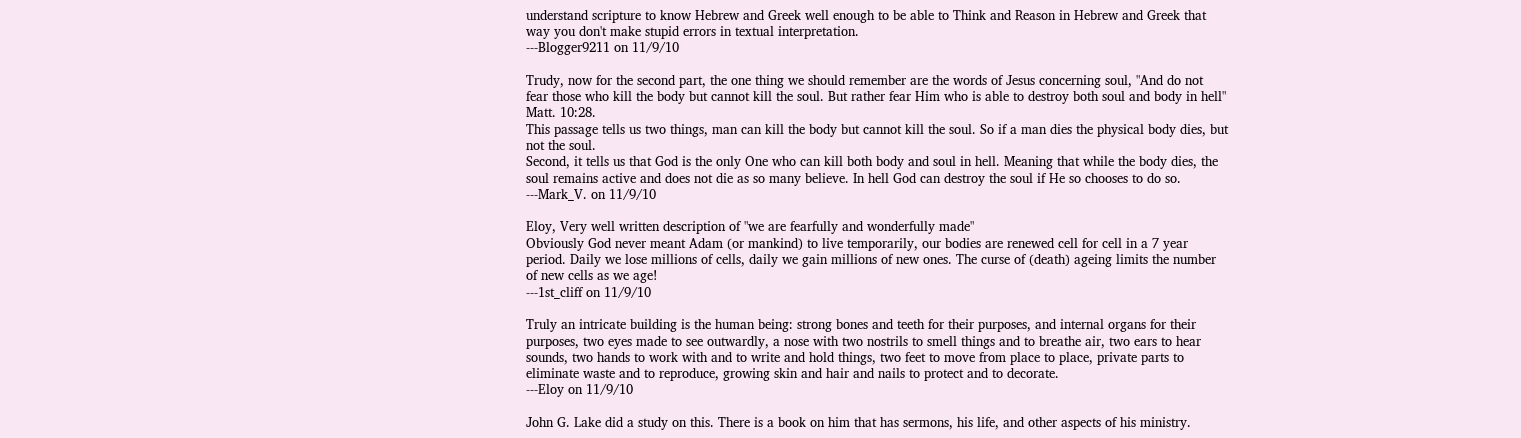understand scripture to know Hebrew and Greek well enough to be able to Think and Reason in Hebrew and Greek that way you don't make stupid errors in textual interpretation.
---Blogger9211 on 11/9/10

Trudy, now for the second part, the one thing we should remember are the words of Jesus concerning soul, "And do not fear those who kill the body but cannot kill the soul. But rather fear Him who is able to destroy both soul and body in hell" Matt. 10:28.
This passage tells us two things, man can kill the body but cannot kill the soul. So if a man dies the physical body dies, but not the soul.
Second, it tells us that God is the only One who can kill both body and soul in hell. Meaning that while the body dies, the soul remains active and does not die as so many believe. In hell God can destroy the soul if He so chooses to do so.
---Mark_V. on 11/9/10

Eloy, Very well written description of "we are fearfully and wonderfully made"
Obviously God never meant Adam (or mankind) to live temporarily, our bodies are renewed cell for cell in a 7 year period. Daily we lose millions of cells, daily we gain millions of new ones. The curse of (death) ageing limits the number of new cells as we age!
---1st_cliff on 11/9/10

Truly an intricate building is the human being: strong bones and teeth for their purposes, and internal organs for their purposes, two eyes made to see outwardly, a nose with two nostrils to smell things and to breathe air, two ears to hear sounds, two hands to work with and to write and hold things, two feet to move from place to place, private parts to eliminate waste and to reproduce, growing skin and hair and nails to protect and to decorate.
---Eloy on 11/9/10

John G. Lake did a study on this. There is a book on him that has sermons, his life, and other aspects of his ministry.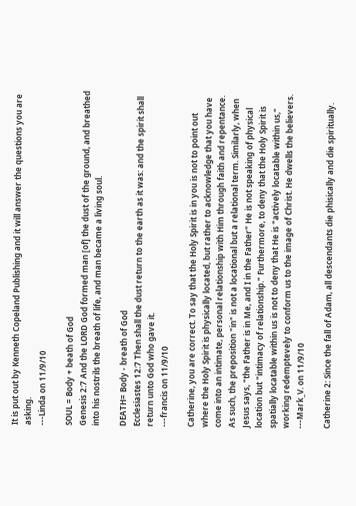It is put out by Kenneth Copeland Publishing and it will answer the questions you are asking.
---Linda on 11/9/10

SOUL = Body + beath of God
Genesis 2:7 And the LORD God formed man [of] the dust of the ground, and breathed into his nostrils the breath of life, and man became a living soul.

DEATH= Body - breath of God
Ecclesiastes 12:7 Then shall the dust return to the earth as it was: and the spirit shall return unto God who gave it.
---francis on 11/9/10

Catherine, you are correct. To say that the Holy Spirit is in you is not to point out where the Holy Spirit is physically located, but rather to acknowledge that you have come into an intimate, personal relationship with Him through faith and repentance. As such, the preposition "in" is not a locational but a relational term. Similarly, when Jesus says, "the Father is in Me, and I in the Father" He is not speaking of physical location but "intimacy of relationship." Furthermore, to deny that the Holy Spirit is spatially locatable within us is not to deny that He is "actively locatable within us," working redemptevely to conform us to the image of Christ. He dwells the believers.
---Mark_V. on 11/9/10

Catherine 2: Since the fall of Adam, all descendants die phisically and die spiritually.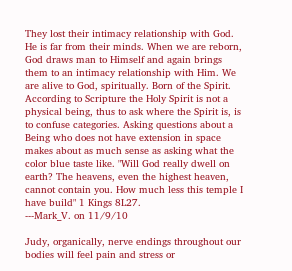They lost their intimacy relationship with God. He is far from their minds. When we are reborn, God draws man to Himself and again brings them to an intimacy relationship with Him. We are alive to God, spiritually. Born of the Spirit.
According to Scripture the Holy Spirit is not a physical being, thus to ask where the Spirit is, is to confuse categories. Asking questions about a Being who does not have extension in space makes about as much sense as asking what the color blue taste like. "Will God really dwell on earth? The heavens, even the highest heaven, cannot contain you. How much less this temple I have build" 1 Kings 8L27.
---Mark_V. on 11/9/10

Judy, organically, nerve endings throughout our bodies will feel pain and stress or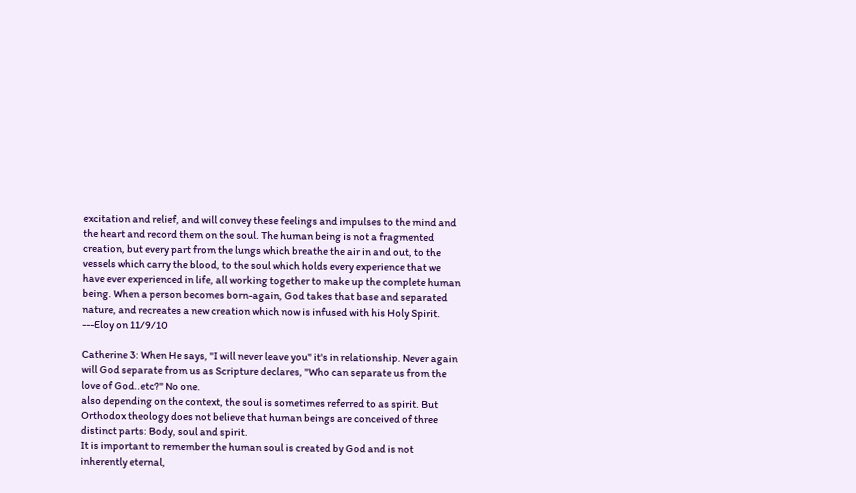excitation and relief, and will convey these feelings and impulses to the mind and the heart and record them on the soul. The human being is not a fragmented creation, but every part from the lungs which breathe the air in and out, to the vessels which carry the blood, to the soul which holds every experience that we have ever experienced in life, all working together to make up the complete human being. When a person becomes born-again, God takes that base and separated nature, and recreates a new creation which now is infused with his Holy Spirit.
---Eloy on 11/9/10

Catherine 3: When He says, "I will never leave you" it's in relationship. Never again will God separate from us as Scripture declares, "Who can separate us from the love of God..etc?" No one.
also depending on the context, the soul is sometimes referred to as spirit. But Orthodox theology does not believe that human beings are conceived of three distinct parts: Body, soul and spirit.
It is important to remember the human soul is created by God and is not inherently eternal,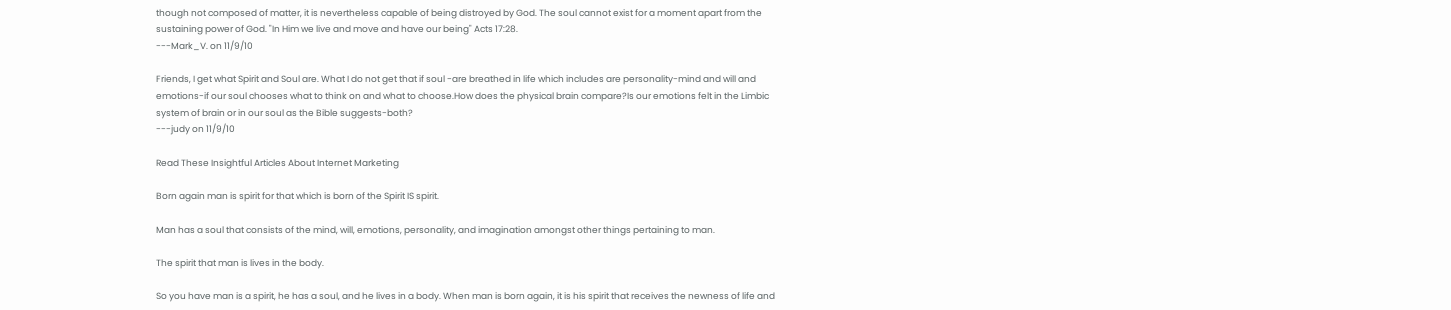though not composed of matter, it is nevertheless capable of being distroyed by God. The soul cannot exist for a moment apart from the sustaining power of God. "In Him we live and move and have our being" Acts 17:28.
---Mark_V. on 11/9/10

Friends, I get what Spirit and Soul are. What I do not get that if soul -are breathed in life which includes are personality-mind and will and emotions-if our soul chooses what to think on and what to choose.How does the physical brain compare?Is our emotions felt in the Limbic system of brain or in our soul as the Bible suggests-both?
---judy on 11/9/10

Read These Insightful Articles About Internet Marketing

Born again man is spirit for that which is born of the Spirit IS spirit.

Man has a soul that consists of the mind, will, emotions, personality, and imagination amongst other things pertaining to man.

The spirit that man is lives in the body.

So you have man is a spirit, he has a soul, and he lives in a body. When man is born again, it is his spirit that receives the newness of life and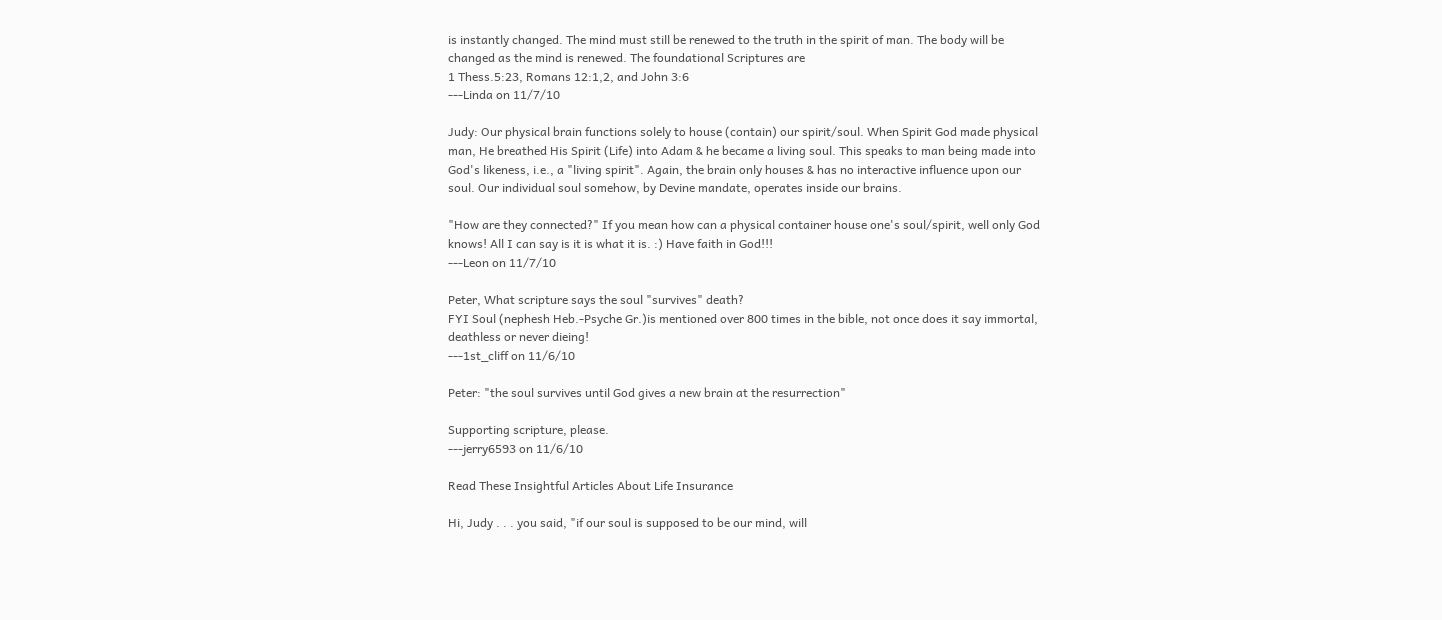is instantly changed. The mind must still be renewed to the truth in the spirit of man. The body will be changed as the mind is renewed. The foundational Scriptures are
1 Thess.5:23, Romans 12:1,2, and John 3:6
---Linda on 11/7/10

Judy: Our physical brain functions solely to house (contain) our spirit/soul. When Spirit God made physical man, He breathed His Spirit (Life) into Adam & he became a living soul. This speaks to man being made into God's likeness, i.e., a "living spirit". Again, the brain only houses & has no interactive influence upon our soul. Our individual soul somehow, by Devine mandate, operates inside our brains.

"How are they connected?" If you mean how can a physical container house one's soul/spirit, well only God knows! All I can say is it is what it is. :) Have faith in God!!!
---Leon on 11/7/10

Peter, What scripture says the soul "survives" death?
FYI Soul (nephesh Heb.-Psyche Gr.)is mentioned over 800 times in the bible, not once does it say immortal, deathless or never dieing!
---1st_cliff on 11/6/10

Peter: "the soul survives until God gives a new brain at the resurrection"

Supporting scripture, please.
---jerry6593 on 11/6/10

Read These Insightful Articles About Life Insurance

Hi, Judy . . . you said, "if our soul is supposed to be our mind, will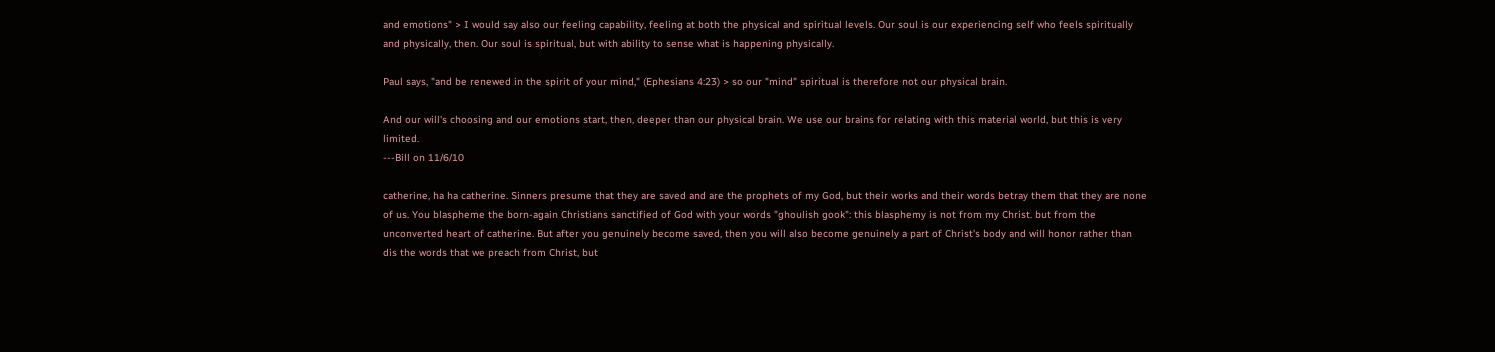and emotions" > I would say also our feeling capability, feeling at both the physical and spiritual levels. Our soul is our experiencing self who feels spiritually and physically, then. Our soul is spiritual, but with ability to sense what is happening physically.

Paul says, "and be renewed in the spirit of your mind," (Ephesians 4:23) > so our "mind" spiritual is therefore not our physical brain.

And our will's choosing and our emotions start, then, deeper than our physical brain. We use our brains for relating with this material world, but this is very limited.
---Bill on 11/6/10

catherine, ha ha catherine. Sinners presume that they are saved and are the prophets of my God, but their works and their words betray them that they are none of us. You blaspheme the born-again Christians sanctified of God with your words "ghoulish gook": this blasphemy is not from my Christ. but from the unconverted heart of catherine. But after you genuinely become saved, then you will also become genuinely a part of Christ's body and will honor rather than dis the words that we preach from Christ, but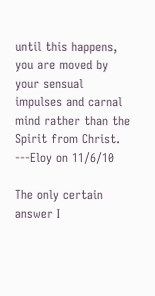until this happens, you are moved by your sensual impulses and carnal mind rather than the Spirit from Christ.
---Eloy on 11/6/10

The only certain answer I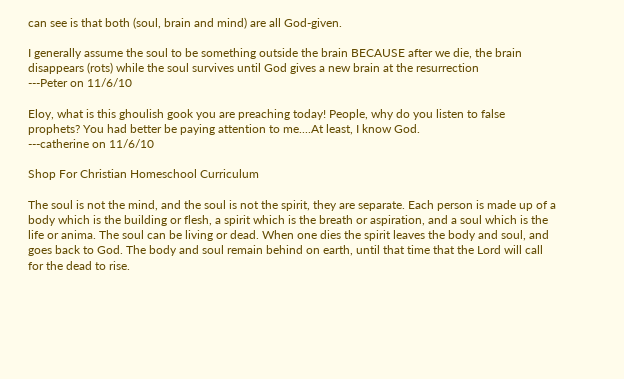can see is that both (soul, brain and mind) are all God-given.

I generally assume the soul to be something outside the brain BECAUSE after we die, the brain disappears (rots) while the soul survives until God gives a new brain at the resurrection
---Peter on 11/6/10

Eloy, what is this ghoulish gook you are preaching today! People, why do you listen to false prophets? You had better be paying attention to me....At least, I know God.
---catherine on 11/6/10

Shop For Christian Homeschool Curriculum

The soul is not the mind, and the soul is not the spirit, they are separate. Each person is made up of a body which is the building or flesh, a spirit which is the breath or aspiration, and a soul which is the life or anima. The soul can be living or dead. When one dies the spirit leaves the body and soul, and goes back to God. The body and soul remain behind on earth, until that time that the Lord will call for the dead to rise.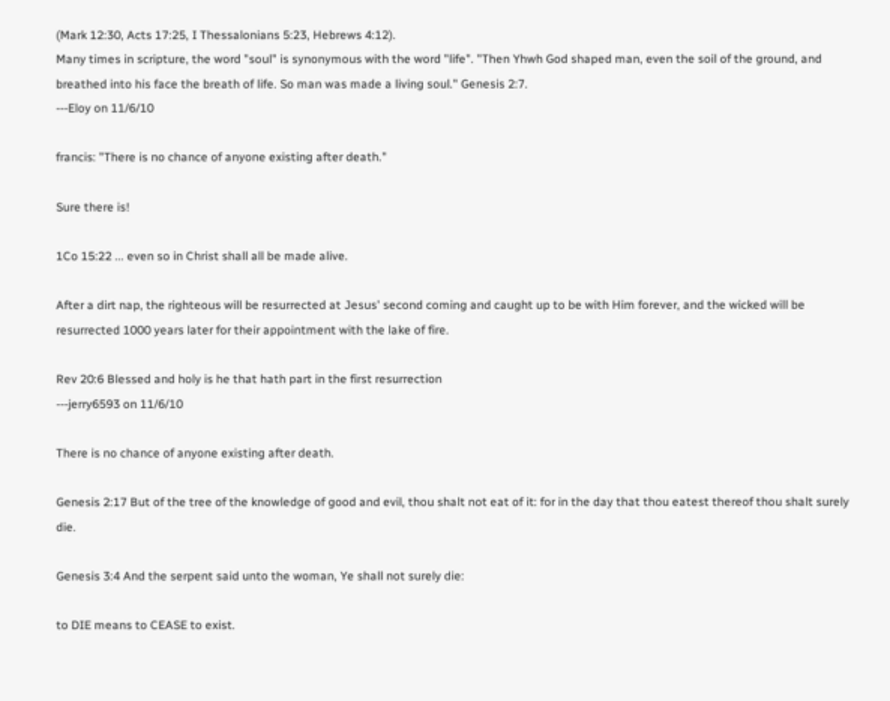(Mark 12:30, Acts 17:25, I Thessalonians 5:23, Hebrews 4:12).
Many times in scripture, the word "soul" is synonymous with the word "life". "Then Yhwh God shaped man, even the soil of the ground, and breathed into his face the breath of life. So man was made a living soul." Genesis 2:7.
---Eloy on 11/6/10

francis: "There is no chance of anyone existing after death."

Sure there is!

1Co 15:22 ... even so in Christ shall all be made alive.

After a dirt nap, the righteous will be resurrected at Jesus' second coming and caught up to be with Him forever, and the wicked will be resurrected 1000 years later for their appointment with the lake of fire.

Rev 20:6 Blessed and holy is he that hath part in the first resurrection
---jerry6593 on 11/6/10

There is no chance of anyone existing after death.

Genesis 2:17 But of the tree of the knowledge of good and evil, thou shalt not eat of it: for in the day that thou eatest thereof thou shalt surely die.

Genesis 3:4 And the serpent said unto the woman, Ye shall not surely die:

to DIE means to CEASE to exist.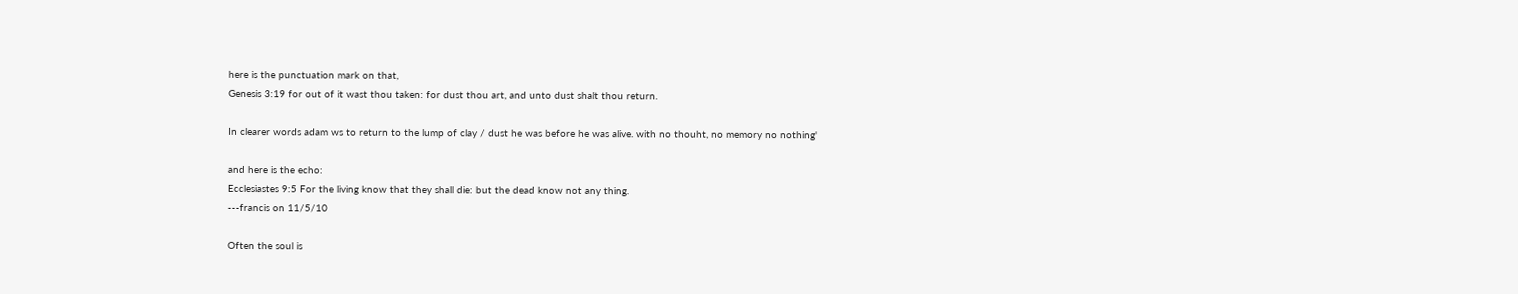here is the punctuation mark on that,
Genesis 3:19 for out of it wast thou taken: for dust thou art, and unto dust shalt thou return.

In clearer words adam ws to return to the lump of clay / dust he was before he was alive. with no thouht, no memory no nothing'

and here is the echo:
Ecclesiastes 9:5 For the living know that they shall die: but the dead know not any thing.
---francis on 11/5/10

Often the soul is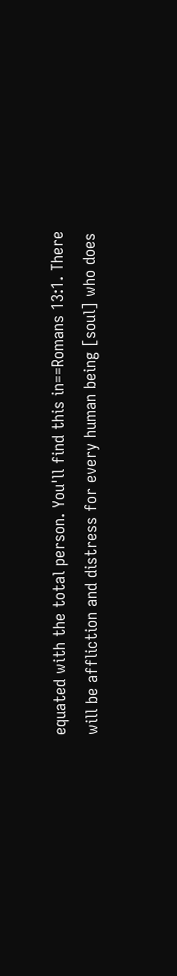equated with the total person. You'll find this in==Romans 13:1. There will be affliction and distress for every human being [soul] who does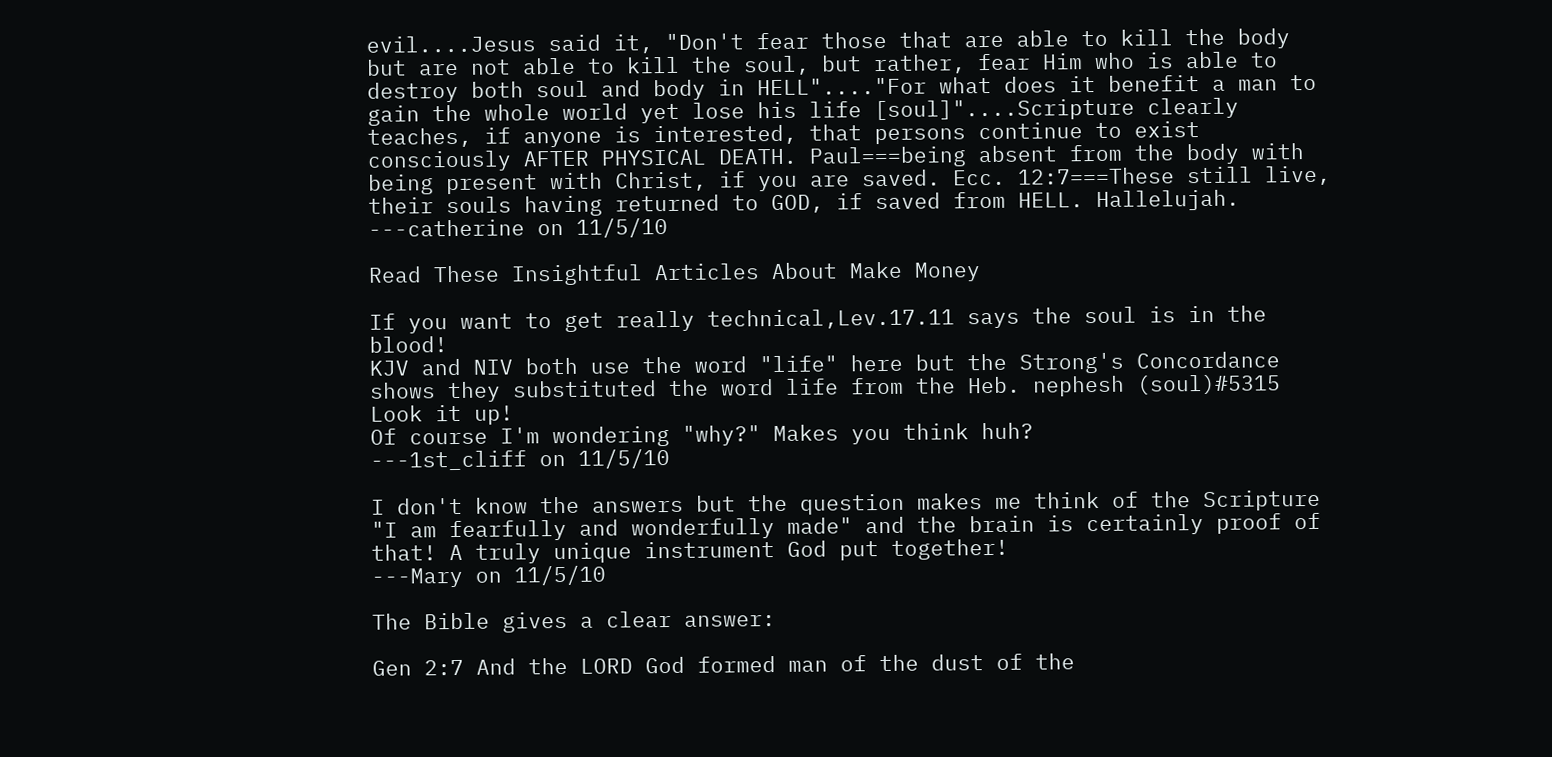evil....Jesus said it, "Don't fear those that are able to kill the body but are not able to kill the soul, but rather, fear Him who is able to destroy both soul and body in HELL"...."For what does it benefit a man to gain the whole world yet lose his life [soul]"....Scripture clearly teaches, if anyone is interested, that persons continue to exist consciously AFTER PHYSICAL DEATH. Paul===being absent from the body with being present with Christ, if you are saved. Ecc. 12:7===These still live, their souls having returned to GOD, if saved from HELL. Hallelujah.
---catherine on 11/5/10

Read These Insightful Articles About Make Money

If you want to get really technical,Lev.17.11 says the soul is in the blood!
KJV and NIV both use the word "life" here but the Strong's Concordance shows they substituted the word life from the Heb. nephesh (soul)#5315 Look it up!
Of course I'm wondering "why?" Makes you think huh?
---1st_cliff on 11/5/10

I don't know the answers but the question makes me think of the Scripture "I am fearfully and wonderfully made" and the brain is certainly proof of that! A truly unique instrument God put together!
---Mary on 11/5/10

The Bible gives a clear answer:

Gen 2:7 And the LORD God formed man of the dust of the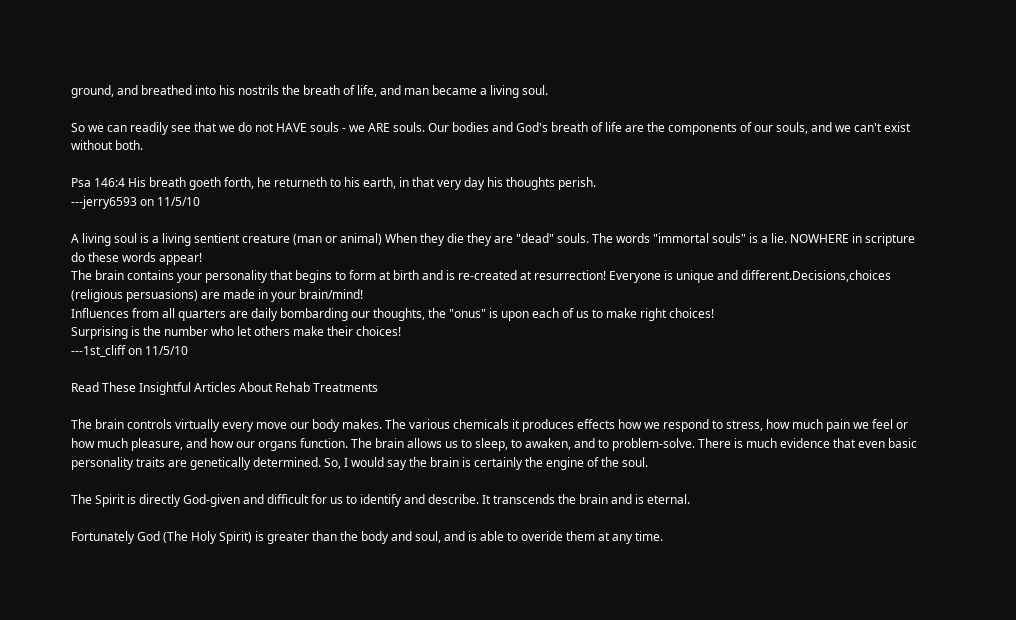ground, and breathed into his nostrils the breath of life, and man became a living soul.

So we can readily see that we do not HAVE souls - we ARE souls. Our bodies and God's breath of life are the components of our souls, and we can't exist without both.

Psa 146:4 His breath goeth forth, he returneth to his earth, in that very day his thoughts perish.
---jerry6593 on 11/5/10

A living soul is a living sentient creature (man or animal) When they die they are "dead" souls. The words "immortal souls" is a lie. NOWHERE in scripture do these words appear!
The brain contains your personality that begins to form at birth and is re-created at resurrection! Everyone is unique and different.Decisions,choices (religious persuasions) are made in your brain/mind!
Influences from all quarters are daily bombarding our thoughts, the "onus" is upon each of us to make right choices!
Surprising is the number who let others make their choices!
---1st_cliff on 11/5/10

Read These Insightful Articles About Rehab Treatments

The brain controls virtually every move our body makes. The various chemicals it produces effects how we respond to stress, how much pain we feel or how much pleasure, and how our organs function. The brain allows us to sleep, to awaken, and to problem-solve. There is much evidence that even basic personality traits are genetically determined. So, I would say the brain is certainly the engine of the soul.

The Spirit is directly God-given and difficult for us to identify and describe. It transcends the brain and is eternal.

Fortunately God (The Holy Spirit) is greater than the body and soul, and is able to overide them at any time.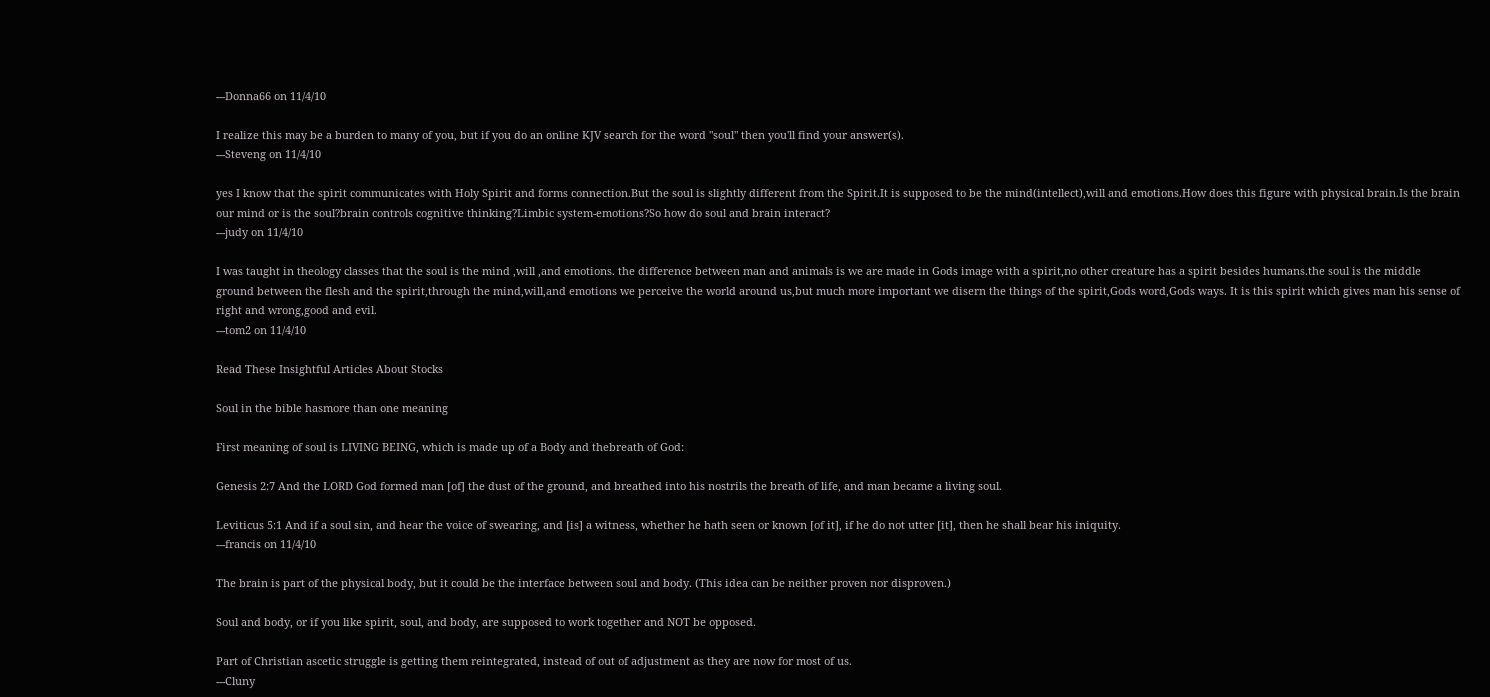---Donna66 on 11/4/10

I realize this may be a burden to many of you, but if you do an online KJV search for the word "soul" then you'll find your answer(s).
---Steveng on 11/4/10

yes I know that the spirit communicates with Holy Spirit and forms connection.But the soul is slightly different from the Spirit.It is supposed to be the mind(intellect),will and emotions.How does this figure with physical brain.Is the brain our mind or is the soul?brain controls cognitive thinking?Limbic system-emotions?So how do soul and brain interact?
---judy on 11/4/10

I was taught in theology classes that the soul is the mind ,will ,and emotions. the difference between man and animals is we are made in Gods image with a spirit,no other creature has a spirit besides humans.the soul is the middle ground between the flesh and the spirit,through the mind,will,and emotions we perceive the world around us,but much more important we disern the things of the spirit,Gods word,Gods ways. It is this spirit which gives man his sense of right and wrong,good and evil.
---tom2 on 11/4/10

Read These Insightful Articles About Stocks

Soul in the bible hasmore than one meaning

First meaning of soul is LIVING BEING, which is made up of a Body and thebreath of God:

Genesis 2:7 And the LORD God formed man [of] the dust of the ground, and breathed into his nostrils the breath of life, and man became a living soul.

Leviticus 5:1 And if a soul sin, and hear the voice of swearing, and [is] a witness, whether he hath seen or known [of it], if he do not utter [it], then he shall bear his iniquity.
---francis on 11/4/10

The brain is part of the physical body, but it could be the interface between soul and body. (This idea can be neither proven nor disproven.)

Soul and body, or if you like spirit, soul, and body, are supposed to work together and NOT be opposed.

Part of Christian ascetic struggle is getting them reintegrated, instead of out of adjustment as they are now for most of us.
---Cluny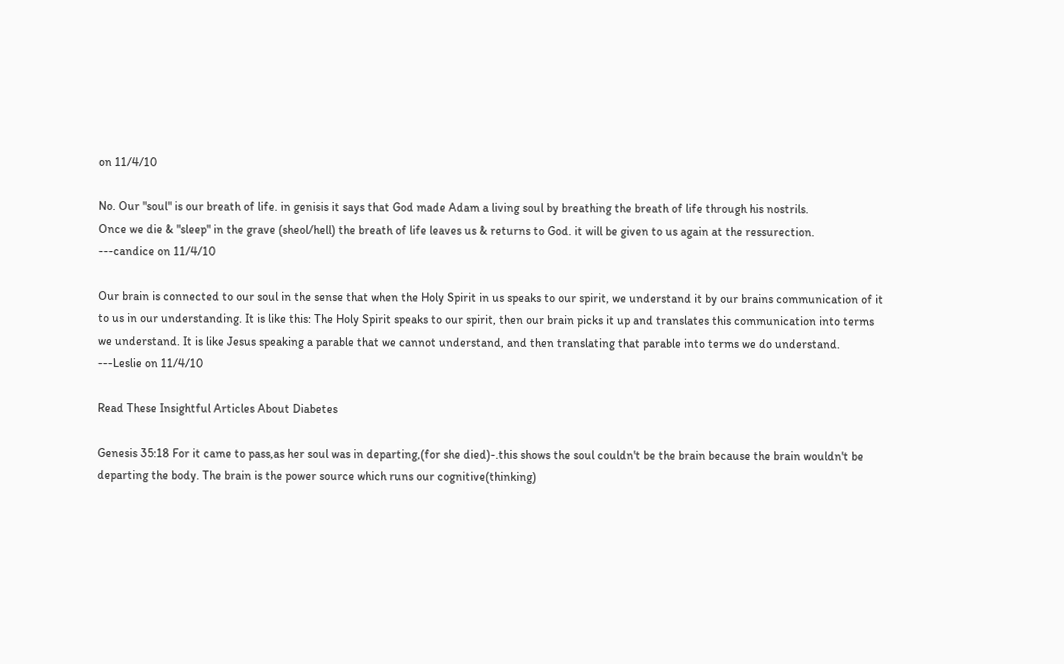on 11/4/10

No. Our "soul" is our breath of life. in genisis it says that God made Adam a living soul by breathing the breath of life through his nostrils.
Once we die & "sleep" in the grave (sheol/hell) the breath of life leaves us & returns to God. it will be given to us again at the ressurection.
---candice on 11/4/10

Our brain is connected to our soul in the sense that when the Holy Spirit in us speaks to our spirit, we understand it by our brains communication of it to us in our understanding. It is like this: The Holy Spirit speaks to our spirit, then our brain picks it up and translates this communication into terms we understand. It is like Jesus speaking a parable that we cannot understand, and then translating that parable into terms we do understand.
---Leslie on 11/4/10

Read These Insightful Articles About Diabetes

Genesis 35:18 For it came to pass,as her soul was in departing,(for she died)-.this shows the soul couldn't be the brain because the brain wouldn't be departing the body. The brain is the power source which runs our cognitive(thinking)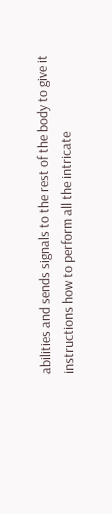abilities and sends signals to the rest of the body to give it instructions how to perform all the intricate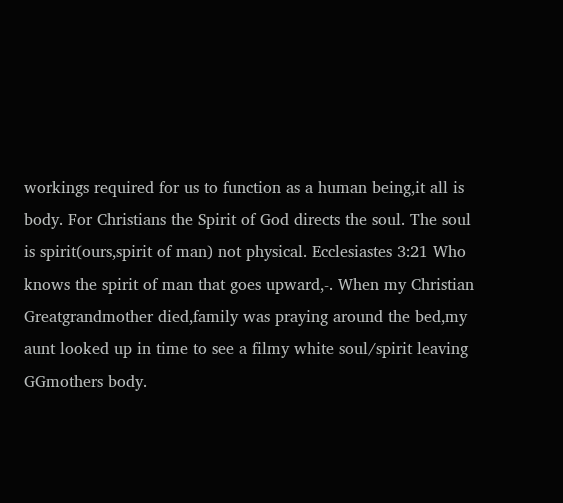workings required for us to function as a human being,it all is body. For Christians the Spirit of God directs the soul. The soul is spirit(ours,spirit of man) not physical. Ecclesiastes 3:21 Who knows the spirit of man that goes upward,-. When my Christian Greatgrandmother died,family was praying around the bed,my aunt looked up in time to see a filmy white soul/spirit leaving GGmothers body.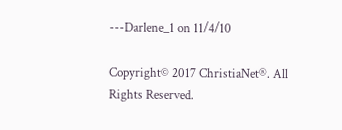---Darlene_1 on 11/4/10

Copyright© 2017 ChristiaNet®. All Rights Reserved.